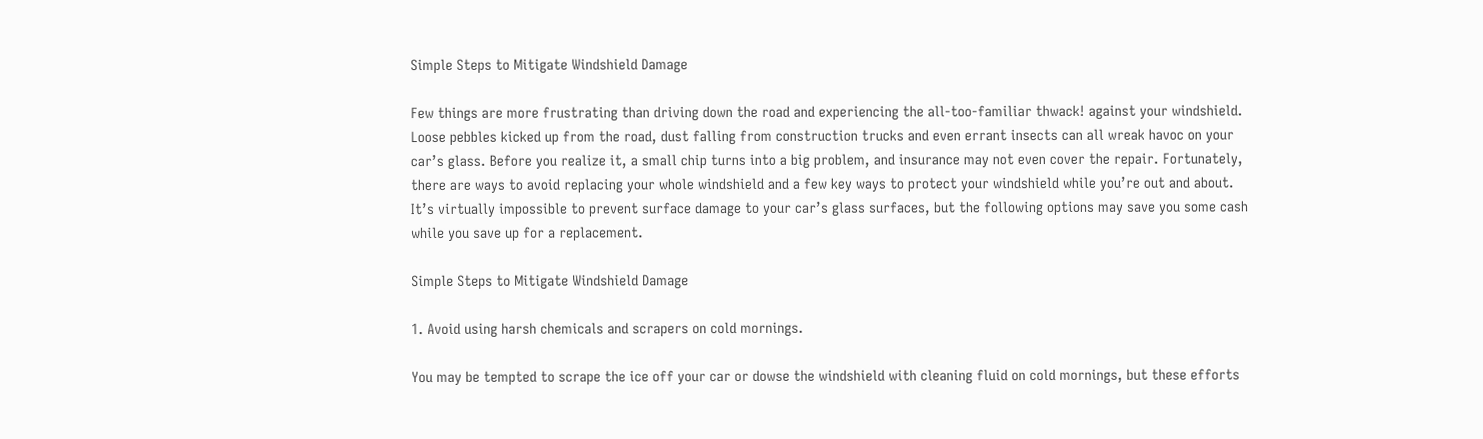Simple Steps to Mitigate Windshield Damage

Few things are more frustrating than driving down the road and experiencing the all-too-familiar thwack! against your windshield. Loose pebbles kicked up from the road, dust falling from construction trucks and even errant insects can all wreak havoc on your car’s glass. Before you realize it, a small chip turns into a big problem, and insurance may not even cover the repair. Fortunately, there are ways to avoid replacing your whole windshield and a few key ways to protect your windshield while you’re out and about. It’s virtually impossible to prevent surface damage to your car’s glass surfaces, but the following options may save you some cash while you save up for a replacement.

Simple Steps to Mitigate Windshield Damage

1. Avoid using harsh chemicals and scrapers on cold mornings.

You may be tempted to scrape the ice off your car or dowse the windshield with cleaning fluid on cold mornings, but these efforts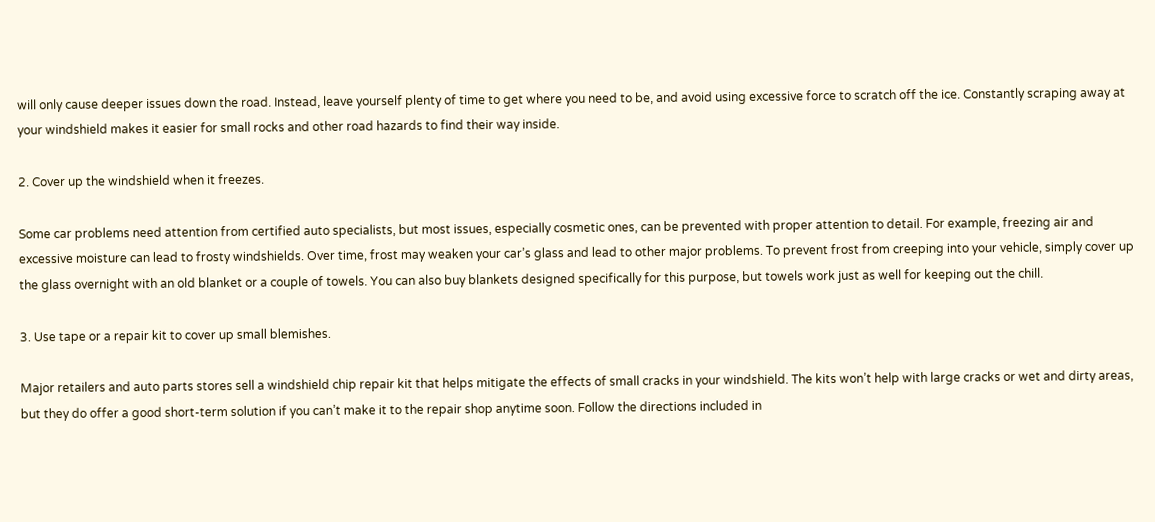will only cause deeper issues down the road. Instead, leave yourself plenty of time to get where you need to be, and avoid using excessive force to scratch off the ice. Constantly scraping away at your windshield makes it easier for small rocks and other road hazards to find their way inside.

2. Cover up the windshield when it freezes.

Some car problems need attention from certified auto specialists, but most issues, especially cosmetic ones, can be prevented with proper attention to detail. For example, freezing air and excessive moisture can lead to frosty windshields. Over time, frost may weaken your car’s glass and lead to other major problems. To prevent frost from creeping into your vehicle, simply cover up the glass overnight with an old blanket or a couple of towels. You can also buy blankets designed specifically for this purpose, but towels work just as well for keeping out the chill.

3. Use tape or a repair kit to cover up small blemishes.

Major retailers and auto parts stores sell a windshield chip repair kit that helps mitigate the effects of small cracks in your windshield. The kits won’t help with large cracks or wet and dirty areas, but they do offer a good short-term solution if you can’t make it to the repair shop anytime soon. Follow the directions included in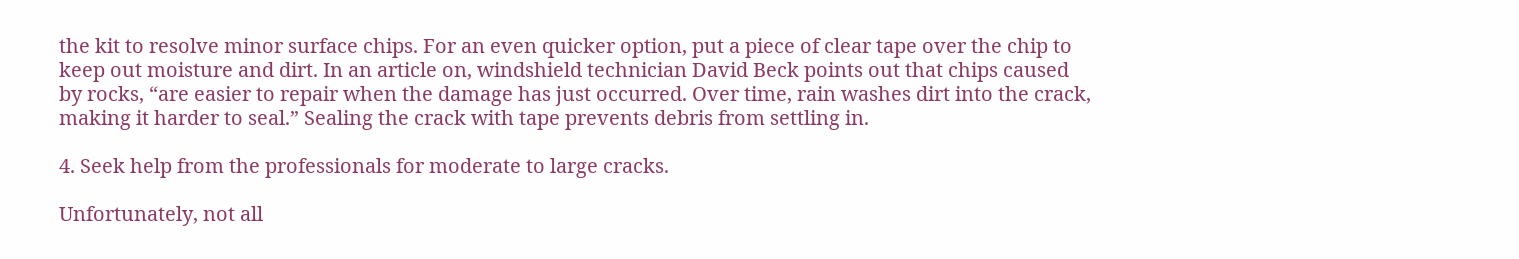the kit to resolve minor surface chips. For an even quicker option, put a piece of clear tape over the chip to keep out moisture and dirt. In an article on, windshield technician David Beck points out that chips caused by rocks, “are easier to repair when the damage has just occurred. Over time, rain washes dirt into the crack, making it harder to seal.” Sealing the crack with tape prevents debris from settling in.

4. Seek help from the professionals for moderate to large cracks.

Unfortunately, not all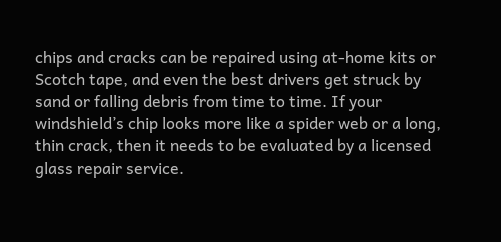chips and cracks can be repaired using at-home kits or Scotch tape, and even the best drivers get struck by sand or falling debris from time to time. If your windshield’s chip looks more like a spider web or a long, thin crack, then it needs to be evaluated by a licensed glass repair service.